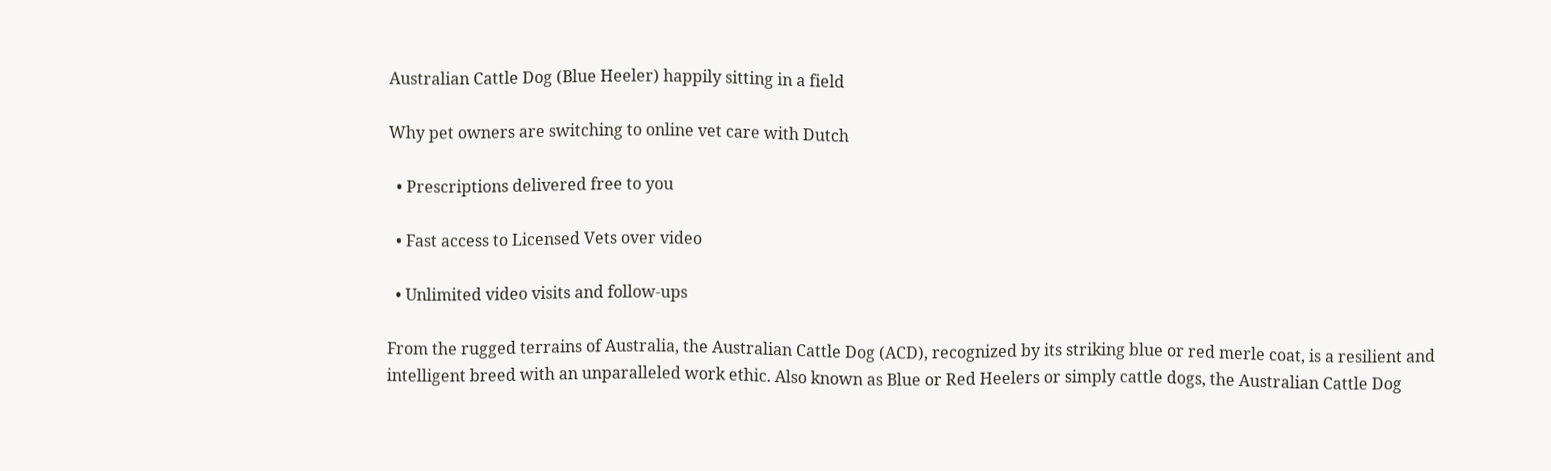Australian Cattle Dog (Blue Heeler) happily sitting in a field

Why pet owners are switching to online vet care with Dutch

  • Prescriptions delivered free to you

  • Fast access to Licensed Vets over video

  • Unlimited video visits and follow-ups

From the rugged terrains of Australia, the Australian Cattle Dog (ACD), recognized by its striking blue or red merle coat, is a resilient and intelligent breed with an unparalleled work ethic. Also known as Blue or Red Heelers or simply cattle dogs, the Australian Cattle Dog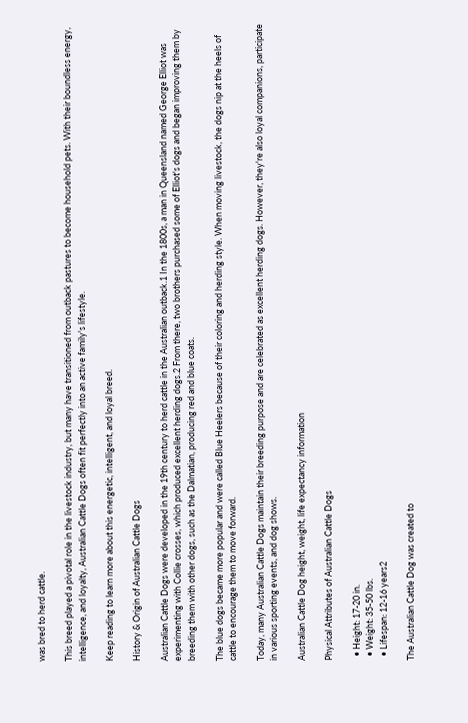was bred to herd cattle.

This breed played a pivotal role in the livestock industry, but many have transitioned from outback pastures to become household pets. With their boundless energy, intelligence, and loyalty, Australian Cattle Dogs often fit perfectly into an active family's lifestyle.

Keep reading to learn more about this energetic, intelligent, and loyal breed.

History & Origin of Australian Cattle Dogs

Australian Cattle Dogs were developed in the 19th century to herd cattle in the Australian outback.1 In the 1800s, a man in Queensland named George Elliot was experimenting with Collie crosses, which produced excellent herding dogs.2 From there, two brothers purchased some of Elliot's dogs and began improving them by breeding them with other dogs, such as the Dalmatian, producing red and blue coats.

The blue dogs became more popular and were called Blue Heelers because of their coloring and herding style. When moving livestock, the dogs nip at the heels of cattle to encourage them to move forward.

Today, many Australian Cattle Dogs maintain their breeding purpose and are celebrated as excellent herding dogs. However, they're also loyal companions, participate in various sporting events, and dog shows.

Australian Cattle Dog height, weight, life expectancy information

Physical Attributes of Australian Cattle Dogs

  • Height: 17-20 in.
  • Weight: 35-50 lbs.
  • Lifespan: 12-16 years2

The Australian Cattle Dog was created to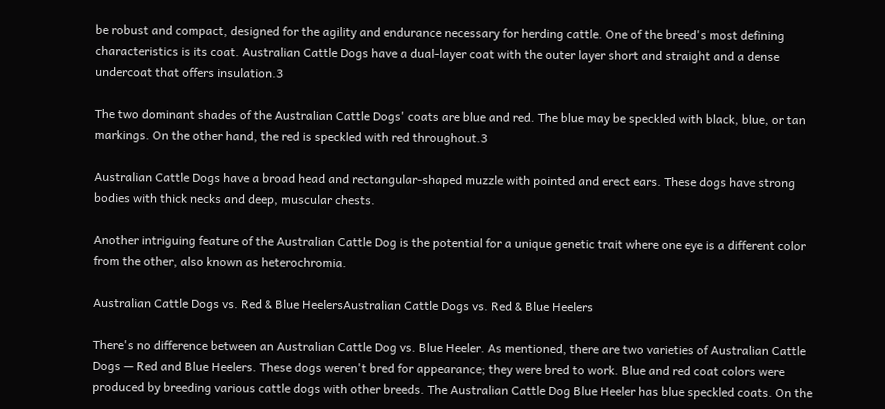be robust and compact, designed for the agility and endurance necessary for herding cattle. One of the breed's most defining characteristics is its coat. Australian Cattle Dogs have a dual-layer coat with the outer layer short and straight and a dense undercoat that offers insulation.3

The two dominant shades of the Australian Cattle Dogs' coats are blue and red. The blue may be speckled with black, blue, or tan markings. On the other hand, the red is speckled with red throughout.3

Australian Cattle Dogs have a broad head and rectangular-shaped muzzle with pointed and erect ears. These dogs have strong bodies with thick necks and deep, muscular chests.

Another intriguing feature of the Australian Cattle Dog is the potential for a unique genetic trait where one eye is a different color from the other, also known as heterochromia.

Australian Cattle Dogs vs. Red & Blue HeelersAustralian Cattle Dogs vs. Red & Blue Heelers

There's no difference between an Australian Cattle Dog vs. Blue Heeler. As mentioned, there are two varieties of Australian Cattle Dogs — Red and Blue Heelers. These dogs weren't bred for appearance; they were bred to work. Blue and red coat colors were produced by breeding various cattle dogs with other breeds. The Australian Cattle Dog Blue Heeler has blue speckled coats. On the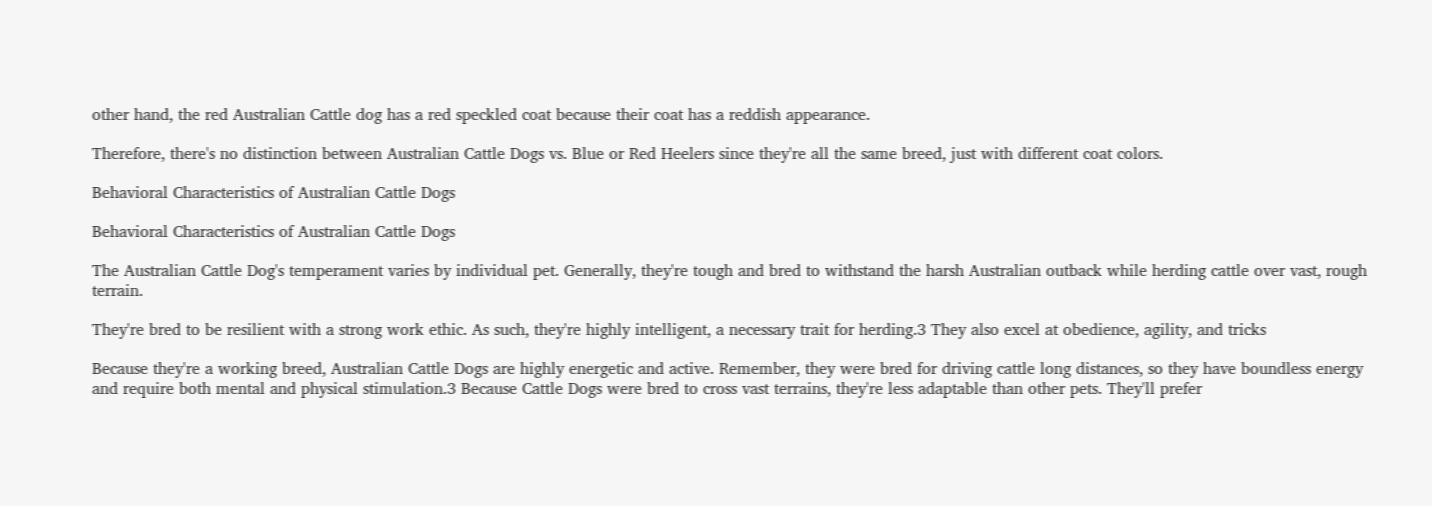other hand, the red Australian Cattle dog has a red speckled coat because their coat has a reddish appearance.

Therefore, there's no distinction between Australian Cattle Dogs vs. Blue or Red Heelers since they're all the same breed, just with different coat colors.

Behavioral Characteristics of Australian Cattle Dogs

Behavioral Characteristics of Australian Cattle Dogs

The Australian Cattle Dog's temperament varies by individual pet. Generally, they're tough and bred to withstand the harsh Australian outback while herding cattle over vast, rough terrain.

They're bred to be resilient with a strong work ethic. As such, they're highly intelligent, a necessary trait for herding.3 They also excel at obedience, agility, and tricks

Because they're a working breed, Australian Cattle Dogs are highly energetic and active. Remember, they were bred for driving cattle long distances, so they have boundless energy and require both mental and physical stimulation.3 Because Cattle Dogs were bred to cross vast terrains, they're less adaptable than other pets. They'll prefer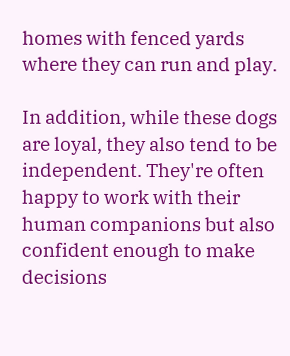homes with fenced yards where they can run and play.

In addition, while these dogs are loyal, they also tend to be independent. They're often happy to work with their human companions but also confident enough to make decisions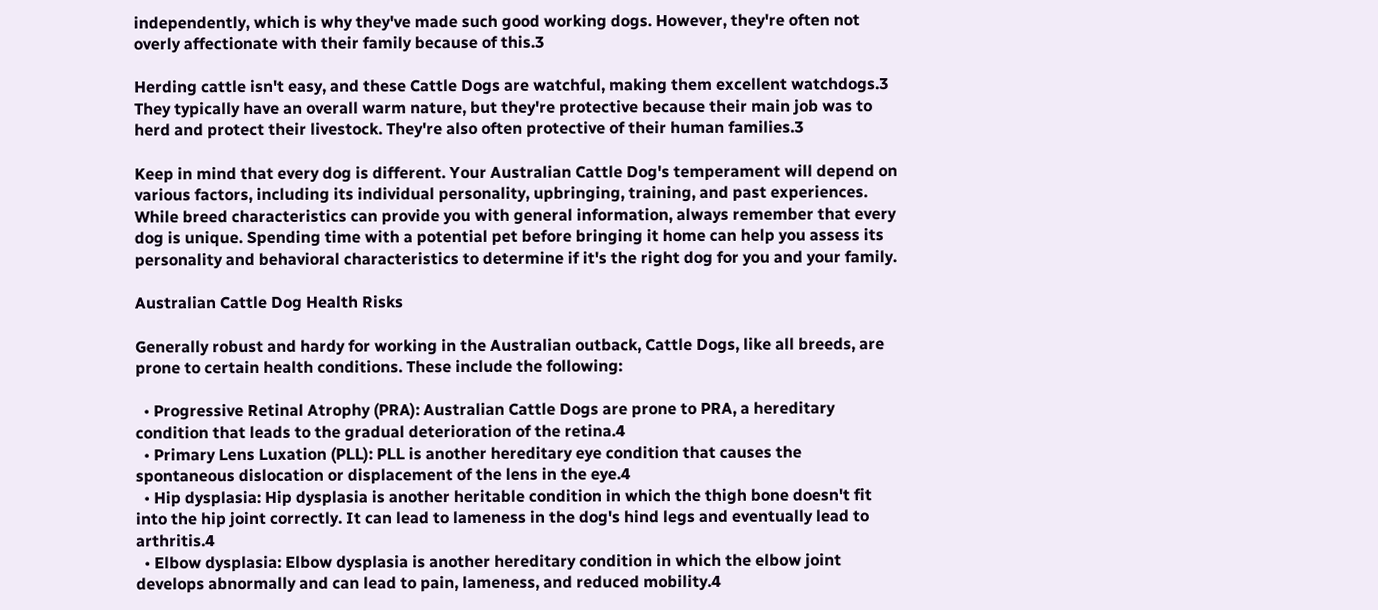independently, which is why they've made such good working dogs. However, they're often not overly affectionate with their family because of this.3

Herding cattle isn't easy, and these Cattle Dogs are watchful, making them excellent watchdogs.3 They typically have an overall warm nature, but they're protective because their main job was to herd and protect their livestock. They're also often protective of their human families.3

Keep in mind that every dog is different. Your Australian Cattle Dog's temperament will depend on various factors, including its individual personality, upbringing, training, and past experiences. While breed characteristics can provide you with general information, always remember that every dog is unique. Spending time with a potential pet before bringing it home can help you assess its personality and behavioral characteristics to determine if it's the right dog for you and your family.

Australian Cattle Dog Health Risks

Generally robust and hardy for working in the Australian outback, Cattle Dogs, like all breeds, are prone to certain health conditions. These include the following:

  • Progressive Retinal Atrophy (PRA): Australian Cattle Dogs are prone to PRA, a hereditary condition that leads to the gradual deterioration of the retina.4
  • Primary Lens Luxation (PLL): PLL is another hereditary eye condition that causes the spontaneous dislocation or displacement of the lens in the eye.4
  • Hip dysplasia: Hip dysplasia is another heritable condition in which the thigh bone doesn't fit into the hip joint correctly. It can lead to lameness in the dog's hind legs and eventually lead to arthritis.4
  • Elbow dysplasia: Elbow dysplasia is another hereditary condition in which the elbow joint develops abnormally and can lead to pain, lameness, and reduced mobility.4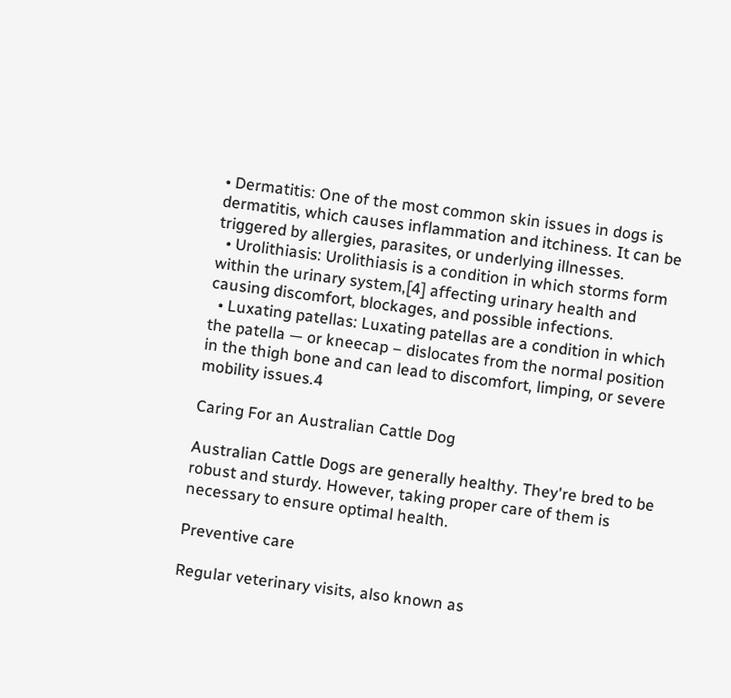• Dermatitis: One of the most common skin issues in dogs is dermatitis, which causes inflammation and itchiness. It can be triggered by allergies, parasites, or underlying illnesses.
  • Urolithiasis: Urolithiasis is a condition in which storms form within the urinary system,[4] affecting urinary health and causing discomfort, blockages, and possible infections.
  • Luxating patellas: Luxating patellas are a condition in which the patella — or kneecap – dislocates from the normal position in the thigh bone and can lead to discomfort, limping, or severe mobility issues.4

Caring For an Australian Cattle Dog

Australian Cattle Dogs are generally healthy. They're bred to be robust and sturdy. However, taking proper care of them is necessary to ensure optimal health.

Preventive care

Regular veterinary visits, also known as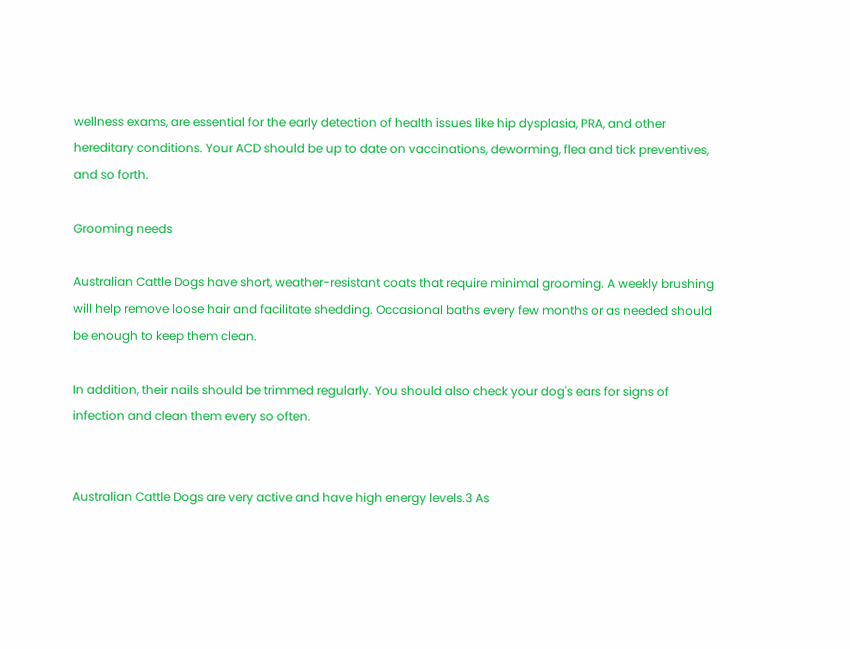wellness exams, are essential for the early detection of health issues like hip dysplasia, PRA, and other hereditary conditions. Your ACD should be up to date on vaccinations, deworming, flea and tick preventives, and so forth.

Grooming needs

Australian Cattle Dogs have short, weather-resistant coats that require minimal grooming. A weekly brushing will help remove loose hair and facilitate shedding. Occasional baths every few months or as needed should be enough to keep them clean.

In addition, their nails should be trimmed regularly. You should also check your dog's ears for signs of infection and clean them every so often.


Australian Cattle Dogs are very active and have high energy levels.3 As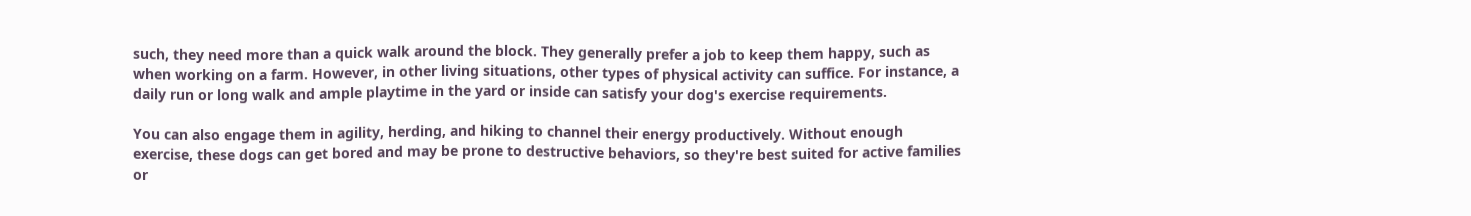such, they need more than a quick walk around the block. They generally prefer a job to keep them happy, such as when working on a farm. However, in other living situations, other types of physical activity can suffice. For instance, a daily run or long walk and ample playtime in the yard or inside can satisfy your dog's exercise requirements.

You can also engage them in agility, herding, and hiking to channel their energy productively. Without enough exercise, these dogs can get bored and may be prone to destructive behaviors, so they're best suited for active families or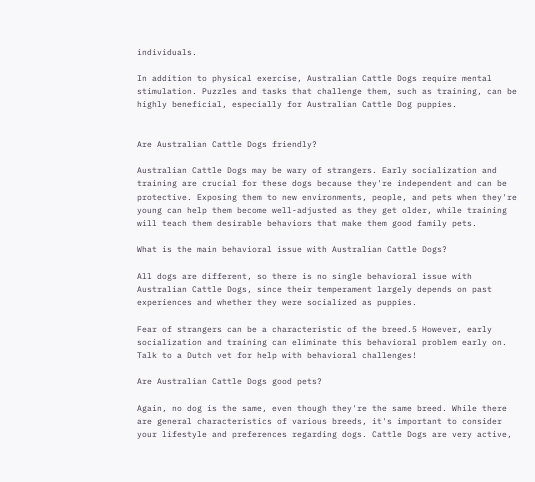individuals.

In addition to physical exercise, Australian Cattle Dogs require mental stimulation. Puzzles and tasks that challenge them, such as training, can be highly beneficial, especially for Australian Cattle Dog puppies.


Are Australian Cattle Dogs friendly?

Australian Cattle Dogs may be wary of strangers. Early socialization and training are crucial for these dogs because they're independent and can be protective. Exposing them to new environments, people, and pets when they're young can help them become well-adjusted as they get older, while training will teach them desirable behaviors that make them good family pets.

What is the main behavioral issue with Australian Cattle Dogs?

All dogs are different, so there is no single behavioral issue with Australian Cattle Dogs, since their temperament largely depends on past experiences and whether they were socialized as puppies.

Fear of strangers can be a characteristic of the breed.5 However, early socialization and training can eliminate this behavioral problem early on. Talk to a Dutch vet for help with behavioral challenges!

Are Australian Cattle Dogs good pets?

Again, no dog is the same, even though they're the same breed. While there are general characteristics of various breeds, it's important to consider your lifestyle and preferences regarding dogs. Cattle Dogs are very active,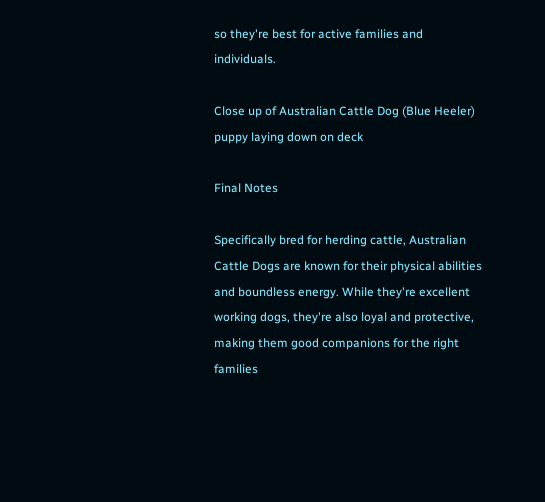so they're best for active families and individuals.

Close up of Australian Cattle Dog (Blue Heeler) puppy laying down on deck

Final Notes

Specifically bred for herding cattle, Australian Cattle Dogs are known for their physical abilities and boundless energy. While they're excellent working dogs, they're also loyal and protective, making them good companions for the right families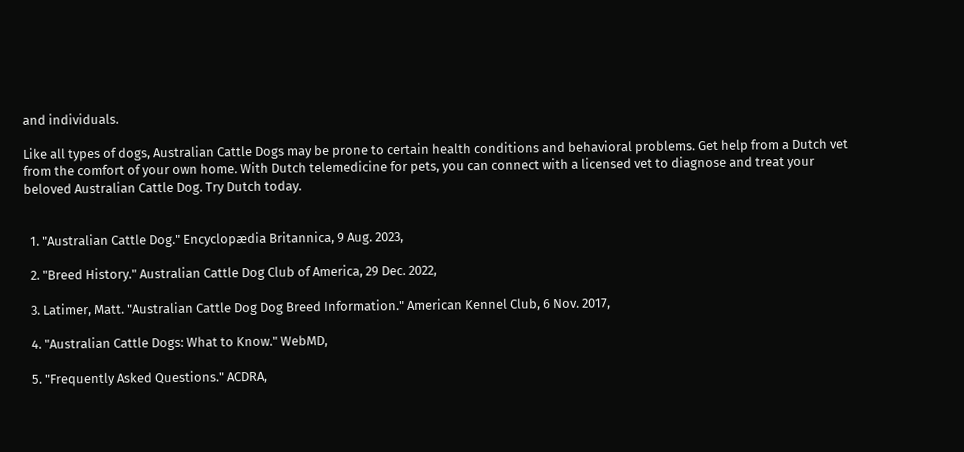and individuals.

Like all types of dogs, Australian Cattle Dogs may be prone to certain health conditions and behavioral problems. Get help from a Dutch vet from the comfort of your own home. With Dutch telemedicine for pets, you can connect with a licensed vet to diagnose and treat your beloved Australian Cattle Dog. Try Dutch today.


  1. "Australian Cattle Dog." Encyclopædia Britannica, 9 Aug. 2023,

  2. "Breed History." Australian Cattle Dog Club of America, 29 Dec. 2022,

  3. Latimer, Matt. "Australian Cattle Dog Dog Breed Information." American Kennel Club, 6 Nov. 2017,

  4. "Australian Cattle Dogs: What to Know." WebMD,

  5. "Frequently Asked Questions." ACDRA,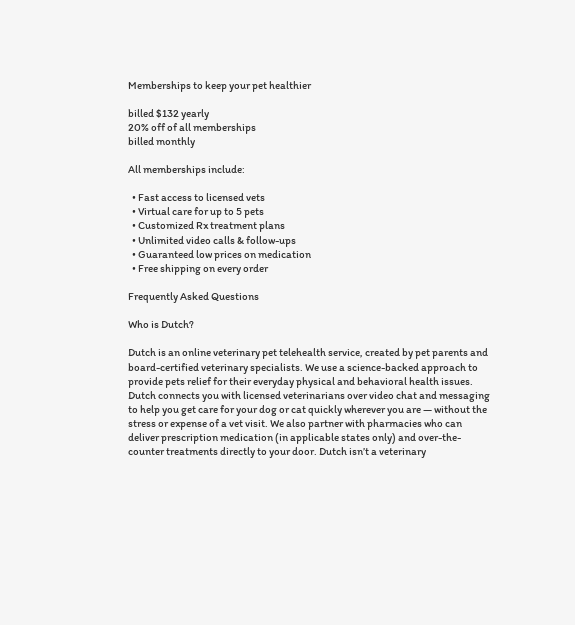Memberships to keep your pet healthier

billed $132 yearly
20% off of all memberships
billed monthly

All memberships include:

  • Fast access to licensed vets
  • Virtual care for up to 5 pets
  • Customized Rx treatment plans
  • Unlimited video calls & follow-ups
  • Guaranteed low prices on medication
  • Free shipping on every order

Frequently Asked Questions

Who is Dutch?

Dutch is an online veterinary pet telehealth service, created by pet parents and board-certified veterinary specialists. We use a science-backed approach to provide pets relief for their everyday physical and behavioral health issues. Dutch connects you with licensed veterinarians over video chat and messaging to help you get care for your dog or cat quickly wherever you are — without the stress or expense of a vet visit. We also partner with pharmacies who can deliver prescription medication (in applicable states only) and over-the-counter treatments directly to your door. Dutch isn’t a veterinary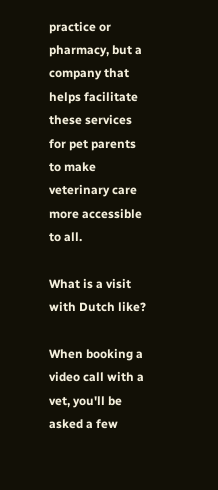practice or pharmacy, but a company that helps facilitate these services for pet parents to make veterinary care more accessible to all.

What is a visit with Dutch like?

When booking a video call with a vet, you'll be asked a few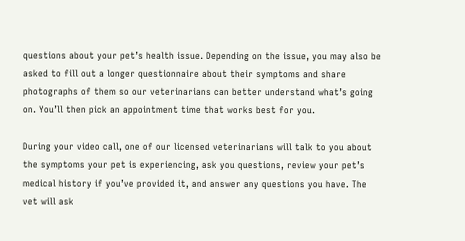questions about your pet’s health issue. Depending on the issue, you may also be asked to fill out a longer questionnaire about their symptoms and share photographs of them so our veterinarians can better understand what’s going on. You’ll then pick an appointment time that works best for you.

During your video call, one of our licensed veterinarians will talk to you about the symptoms your pet is experiencing, ask you questions, review your pet’s medical history if you’ve provided it, and answer any questions you have. The vet will ask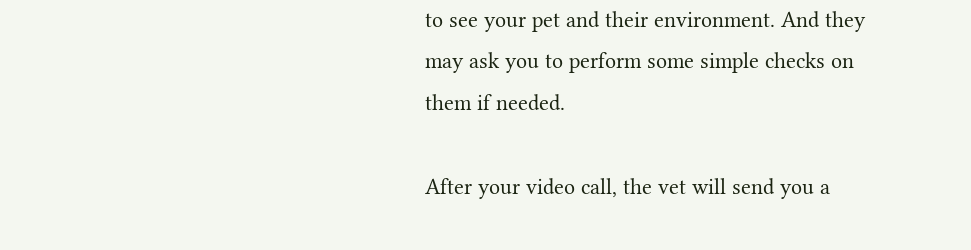to see your pet and their environment. And they may ask you to perform some simple checks on them if needed.

After your video call, the vet will send you a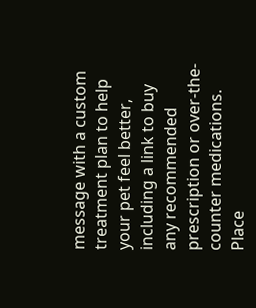message with a custom treatment plan to help your pet feel better, including a link to buy any recommended prescription or over-the-counter medications. Place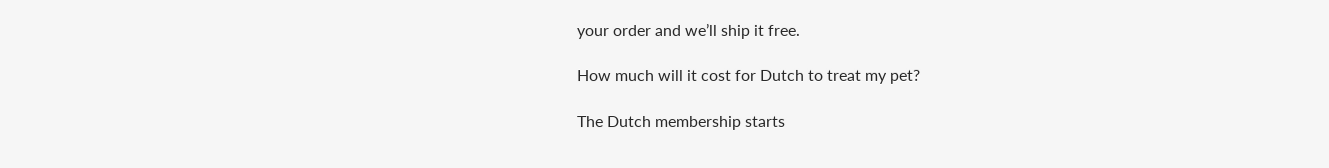your order and we’ll ship it free.

How much will it cost for Dutch to treat my pet?

The Dutch membership starts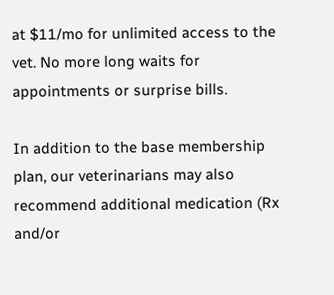at $11/mo for unlimited access to the vet. No more long waits for appointments or surprise bills.

In addition to the base membership plan, our veterinarians may also recommend additional medication (Rx and/or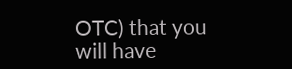OTC) that you will have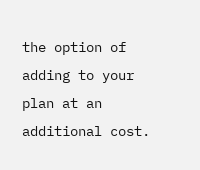the option of adding to your plan at an additional cost.